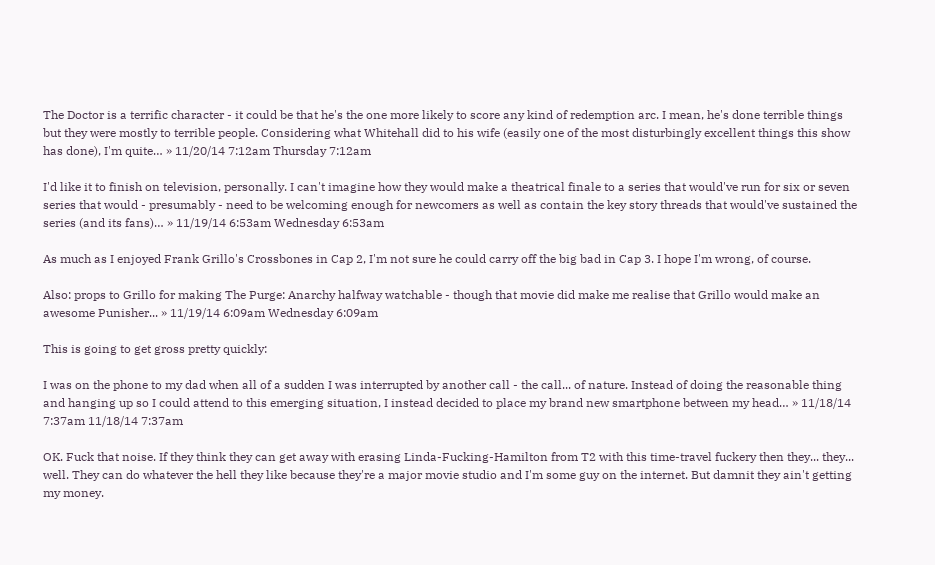The Doctor is a terrific character - it could be that he's the one more likely to score any kind of redemption arc. I mean, he's done terrible things but they were mostly to terrible people. Considering what Whitehall did to his wife (easily one of the most disturbingly excellent things this show has done), I'm quite… » 11/20/14 7:12am Thursday 7:12am

I'd like it to finish on television, personally. I can't imagine how they would make a theatrical finale to a series that would've run for six or seven series that would - presumably - need to be welcoming enough for newcomers as well as contain the key story threads that would've sustained the series (and its fans)… » 11/19/14 6:53am Wednesday 6:53am

As much as I enjoyed Frank Grillo's Crossbones in Cap 2, I'm not sure he could carry off the big bad in Cap 3. I hope I'm wrong, of course.

Also: props to Grillo for making The Purge: Anarchy halfway watchable - though that movie did make me realise that Grillo would make an awesome Punisher... » 11/19/14 6:09am Wednesday 6:09am

This is going to get gross pretty quickly:

I was on the phone to my dad when all of a sudden I was interrupted by another call - the call... of nature. Instead of doing the reasonable thing and hanging up so I could attend to this emerging situation, I instead decided to place my brand new smartphone between my head… » 11/18/14 7:37am 11/18/14 7:37am

OK. Fuck that noise. If they think they can get away with erasing Linda-Fucking-Hamilton from T2 with this time-travel fuckery then they... they... well. They can do whatever the hell they like because they're a major movie studio and I'm some guy on the internet. But damnit they ain't getting my money.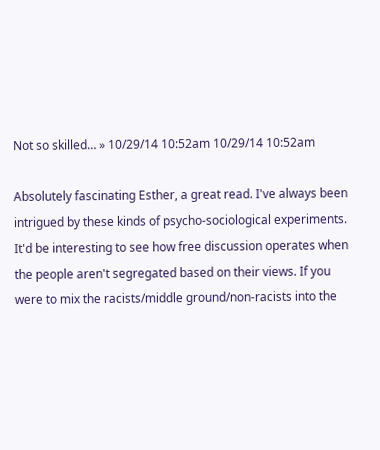Not so skilled… » 10/29/14 10:52am 10/29/14 10:52am

Absolutely fascinating Esther, a great read. I've always been intrigued by these kinds of psycho-sociological experiments. It'd be interesting to see how free discussion operates when the people aren't segregated based on their views. If you were to mix the racists/middle ground/non-racists into the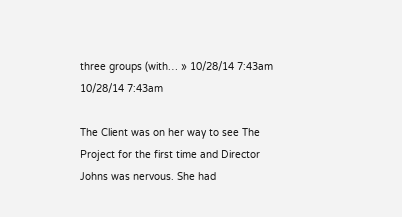three groups (with… » 10/28/14 7:43am 10/28/14 7:43am

The Client was on her way to see The Project for the first time and Director Johns was nervous. She had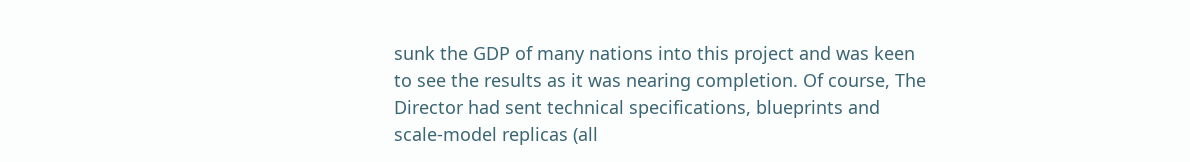sunk the GDP of many nations into this project and was keen to see the results as it was nearing completion. Of course, The Director had sent technical specifications, blueprints and scale-model replicas (all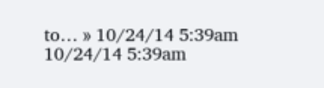to… » 10/24/14 5:39am 10/24/14 5:39am